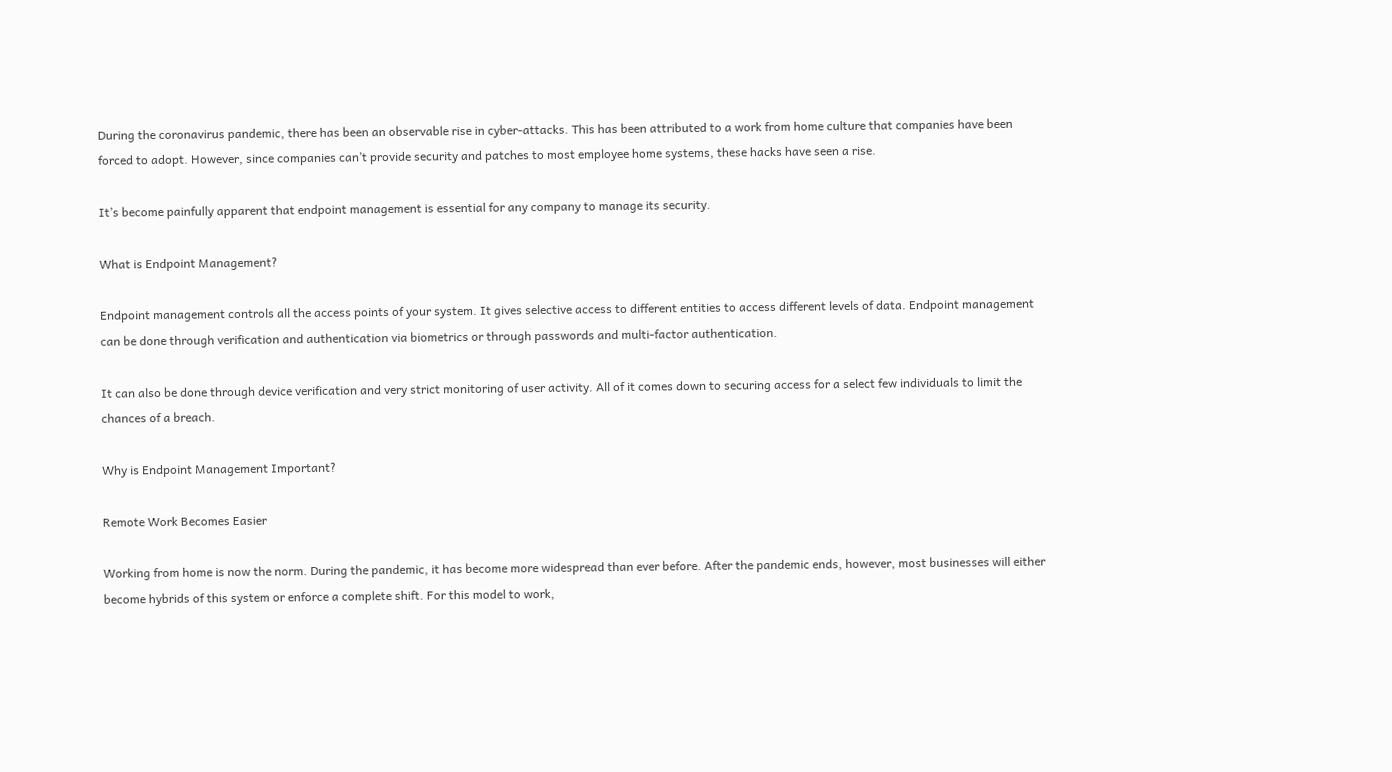During the coronavirus pandemic, there has been an observable rise in cyber-attacks. This has been attributed to a work from home culture that companies have been forced to adopt. However, since companies can’t provide security and patches to most employee home systems, these hacks have seen a rise.

It’s become painfully apparent that endpoint management is essential for any company to manage its security.

What is Endpoint Management?

Endpoint management controls all the access points of your system. It gives selective access to different entities to access different levels of data. Endpoint management can be done through verification and authentication via biometrics or through passwords and multi-factor authentication.

It can also be done through device verification and very strict monitoring of user activity. All of it comes down to securing access for a select few individuals to limit the chances of a breach.

Why is Endpoint Management Important?

Remote Work Becomes Easier

Working from home is now the norm. During the pandemic, it has become more widespread than ever before. After the pandemic ends, however, most businesses will either become hybrids of this system or enforce a complete shift. For this model to work,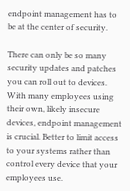endpoint management has to be at the center of security.

There can only be so many security updates and patches you can roll out to devices. With many employees using their own, likely insecure devices, endpoint management is crucial. Better to limit access to your systems rather than control every device that your employees use.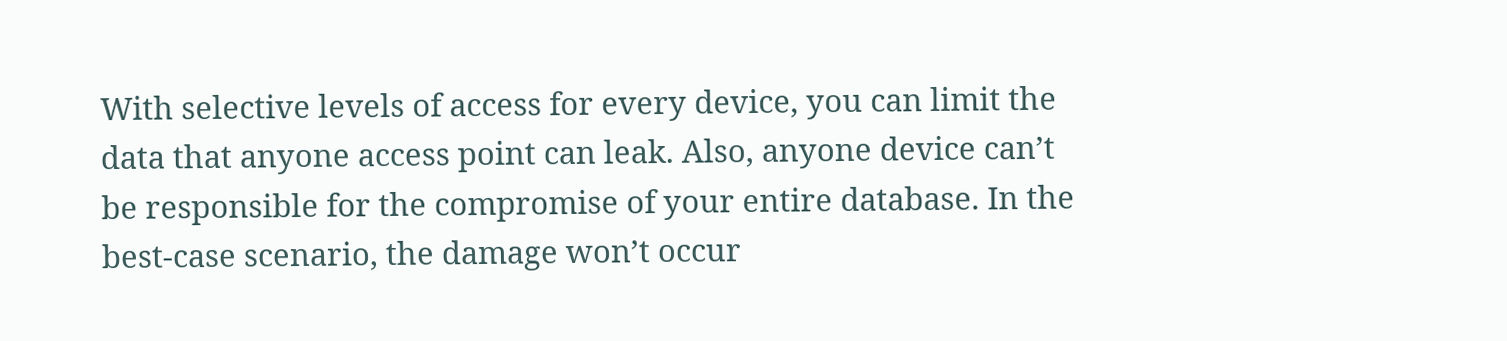With selective levels of access for every device, you can limit the data that anyone access point can leak. Also, anyone device can’t be responsible for the compromise of your entire database. In the best-case scenario, the damage won’t occur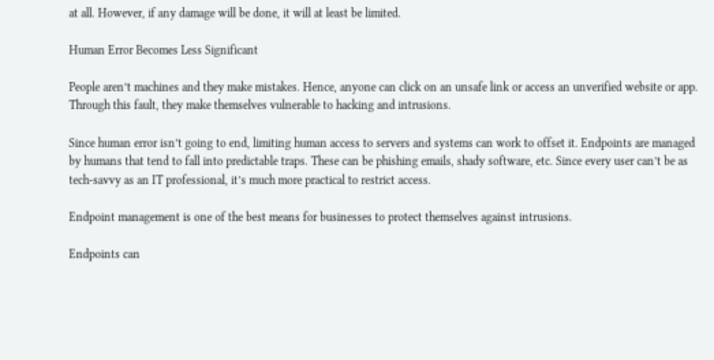at all. However, if any damage will be done, it will at least be limited.

Human Error Becomes Less Significant

People aren’t machines and they make mistakes. Hence, anyone can click on an unsafe link or access an unverified website or app. Through this fault, they make themselves vulnerable to hacking and intrusions.

Since human error isn’t going to end, limiting human access to servers and systems can work to offset it. Endpoints are managed by humans that tend to fall into predictable traps. These can be phishing emails, shady software, etc. Since every user can’t be as tech-savvy as an IT professional, it’s much more practical to restrict access.

Endpoint management is one of the best means for businesses to protect themselves against intrusions.

Endpoints can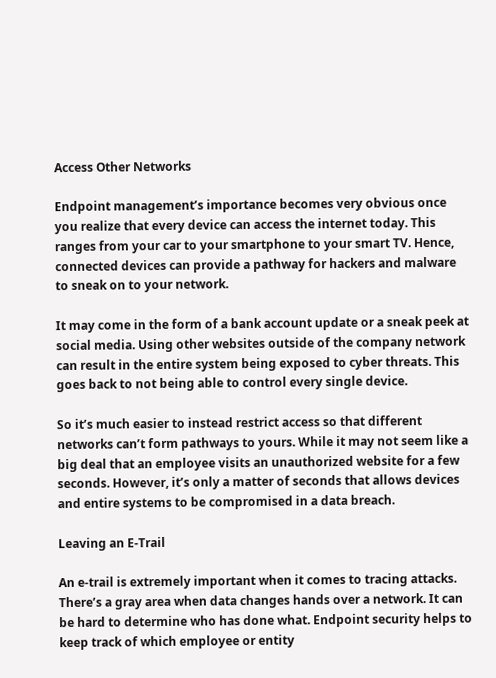Access Other Networks

Endpoint management’s importance becomes very obvious once you realize that every device can access the internet today. This ranges from your car to your smartphone to your smart TV. Hence, connected devices can provide a pathway for hackers and malware to sneak on to your network.

It may come in the form of a bank account update or a sneak peek at social media. Using other websites outside of the company network can result in the entire system being exposed to cyber threats. This goes back to not being able to control every single device.

So it’s much easier to instead restrict access so that different networks can’t form pathways to yours. While it may not seem like a big deal that an employee visits an unauthorized website for a few seconds. However, it’s only a matter of seconds that allows devices and entire systems to be compromised in a data breach.

Leaving an E-Trail

An e-trail is extremely important when it comes to tracing attacks. There’s a gray area when data changes hands over a network. It can be hard to determine who has done what. Endpoint security helps to keep track of which employee or entity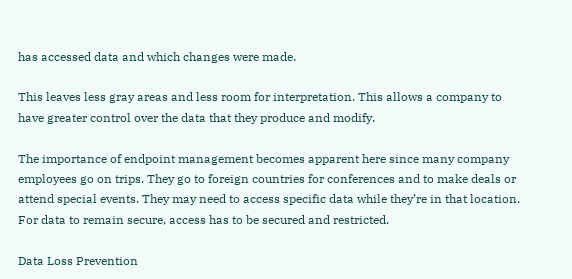has accessed data and which changes were made.

This leaves less gray areas and less room for interpretation. This allows a company to have greater control over the data that they produce and modify.

The importance of endpoint management becomes apparent here since many company employees go on trips. They go to foreign countries for conferences and to make deals or attend special events. They may need to access specific data while they’re in that location. For data to remain secure, access has to be secured and restricted.

Data Loss Prevention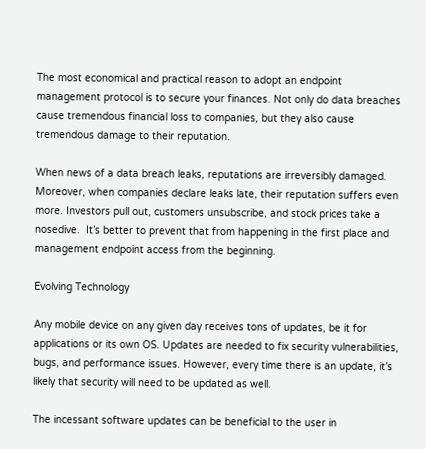The most economical and practical reason to adopt an endpoint management protocol is to secure your finances. Not only do data breaches cause tremendous financial loss to companies, but they also cause tremendous damage to their reputation.

When news of a data breach leaks, reputations are irreversibly damaged. Moreover, when companies declare leaks late, their reputation suffers even more. Investors pull out, customers unsubscribe, and stock prices take a nosedive.  It’s better to prevent that from happening in the first place and management endpoint access from the beginning.

Evolving Technology

Any mobile device on any given day receives tons of updates, be it for applications or its own OS. Updates are needed to fix security vulnerabilities, bugs, and performance issues. However, every time there is an update, it’s likely that security will need to be updated as well.

The incessant software updates can be beneficial to the user in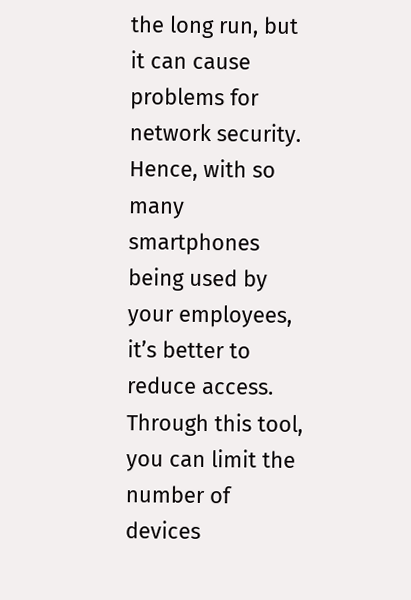the long run, but it can cause problems for network security. Hence, with so many smartphones being used by your employees, it’s better to reduce access. Through this tool, you can limit the number of devices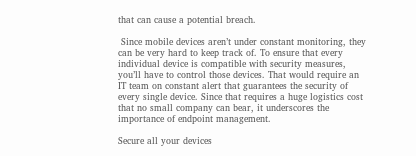that can cause a potential breach.

 Since mobile devices aren’t under constant monitoring, they can be very hard to keep track of. To ensure that every individual device is compatible with security measures, you’ll have to control those devices. That would require an IT team on constant alert that guarantees the security of every single device. Since that requires a huge logistics cost that no small company can bear, it underscores the importance of endpoint management.

Secure all your devices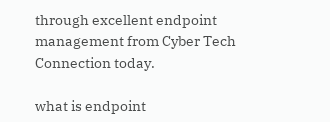through excellent endpoint management from Cyber Tech Connection today.

what is endpoint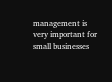management is very important for small businesses